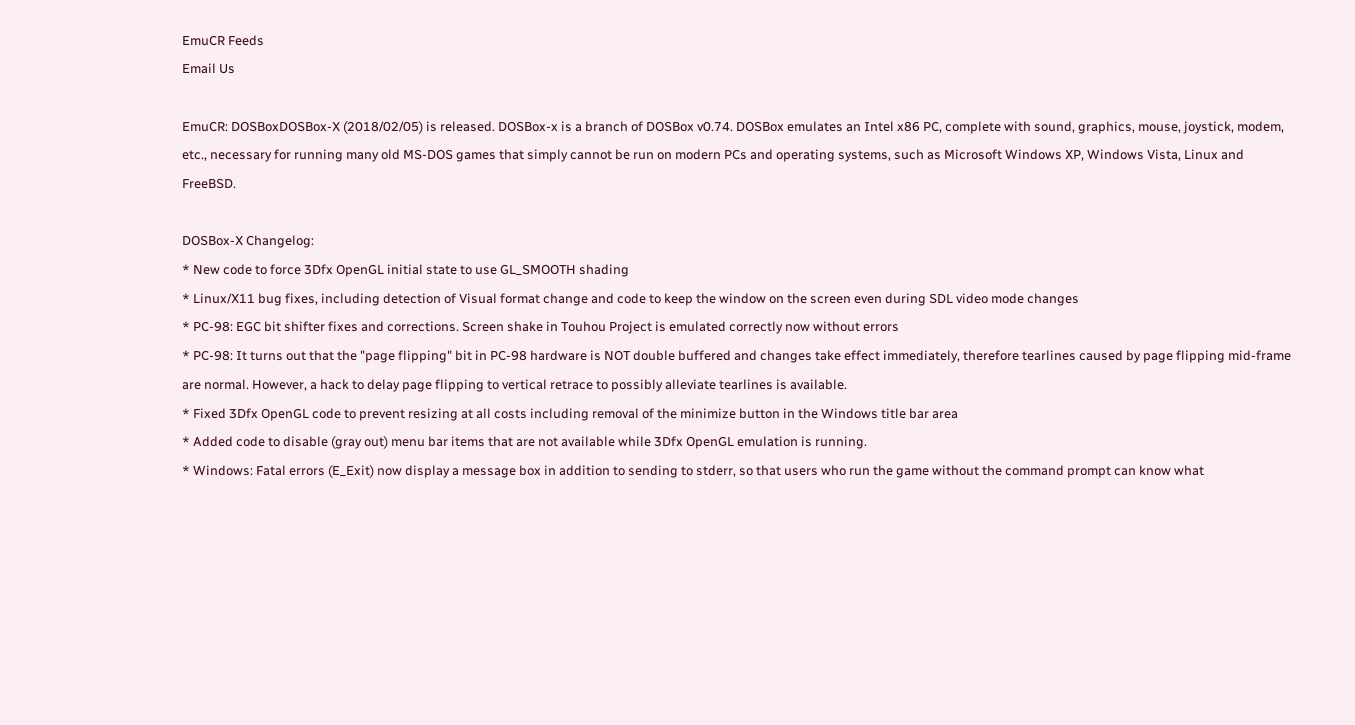EmuCR Feeds
Email Us

EmuCR: DOSBoxDOSBox-X (2018/02/05) is released. DOSBox-x is a branch of DOSBox v0.74. DOSBox emulates an Intel x86 PC, complete with sound, graphics, mouse, joystick, modem, etc., necessary for running many old MS-DOS games that simply cannot be run on modern PCs and operating systems, such as Microsoft Windows XP, Windows Vista, Linux and FreeBSD.

DOSBox-X Changelog:
* New code to force 3Dfx OpenGL initial state to use GL_SMOOTH shading
* Linux/X11 bug fixes, including detection of Visual format change and code to keep the window on the screen even during SDL video mode changes
* PC-98: EGC bit shifter fixes and corrections. Screen shake in Touhou Project is emulated correctly now without errors
* PC-98: It turns out that the "page flipping" bit in PC-98 hardware is NOT double buffered and changes take effect immediately, therefore tearlines caused by page flipping mid-frame are normal. However, a hack to delay page flipping to vertical retrace to possibly alleviate tearlines is available.
* Fixed 3Dfx OpenGL code to prevent resizing at all costs including removal of the minimize button in the Windows title bar area
* Added code to disable (gray out) menu bar items that are not available while 3Dfx OpenGL emulation is running.
* Windows: Fatal errors (E_Exit) now display a message box in addition to sending to stderr, so that users who run the game without the command prompt can know what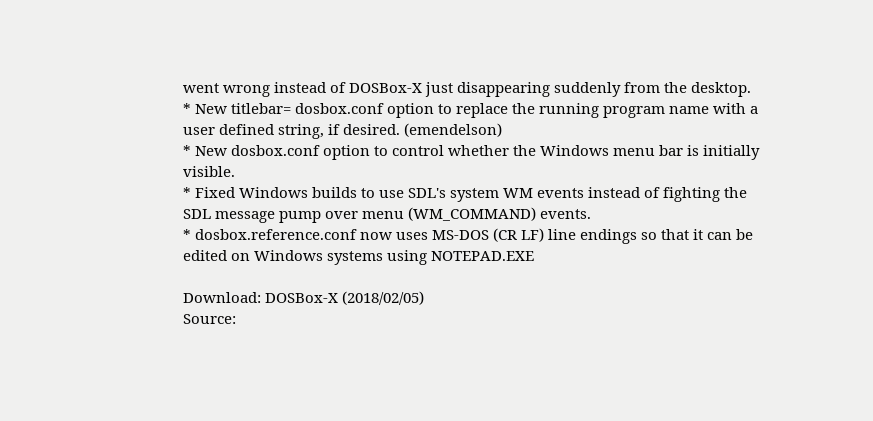went wrong instead of DOSBox-X just disappearing suddenly from the desktop.
* New titlebar= dosbox.conf option to replace the running program name with a user defined string, if desired. (emendelson)
* New dosbox.conf option to control whether the Windows menu bar is initially visible.
* Fixed Windows builds to use SDL's system WM events instead of fighting the SDL message pump over menu (WM_COMMAND) events.
* dosbox.reference.conf now uses MS-DOS (CR LF) line endings so that it can be edited on Windows systems using NOTEPAD.EXE

Download: DOSBox-X (2018/02/05)
Source: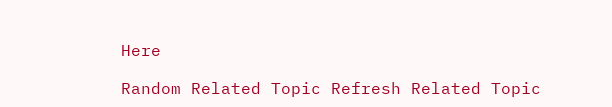Here

Random Related Topic Refresh Related Topic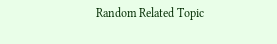Random Related Topic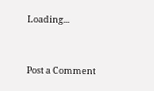Loading...


Post a Comment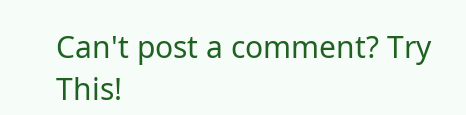Can't post a comment? Try This!